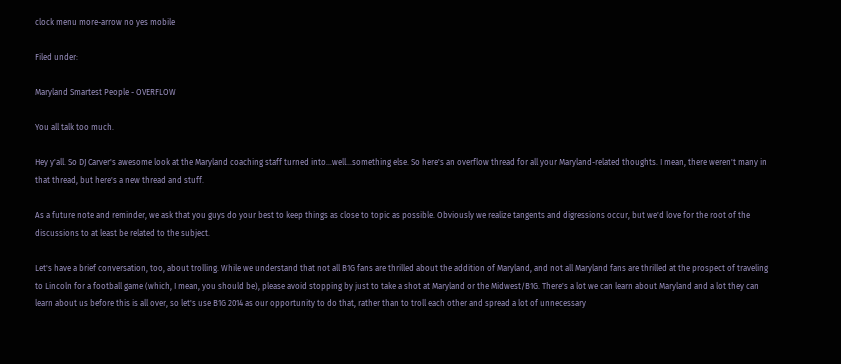clock menu more-arrow no yes mobile

Filed under:

Maryland Smartest People - OVERFLOW

You all talk too much.

Hey y'all. So DJ Carver's awesome look at the Maryland coaching staff turned into...well...something else. So here's an overflow thread for all your Maryland-related thoughts. I mean, there weren't many in that thread, but here's a new thread and stuff.

As a future note and reminder, we ask that you guys do your best to keep things as close to topic as possible. Obviously we realize tangents and digressions occur, but we'd love for the root of the discussions to at least be related to the subject.

Let's have a brief conversation, too, about trolling. While we understand that not all B1G fans are thrilled about the addition of Maryland, and not all Maryland fans are thrilled at the prospect of traveling to Lincoln for a football game (which, I mean, you should be), please avoid stopping by just to take a shot at Maryland or the Midwest/B1G. There's a lot we can learn about Maryland and a lot they can learn about us before this is all over, so let's use B1G 2014 as our opportunity to do that, rather than to troll each other and spread a lot of unnecessary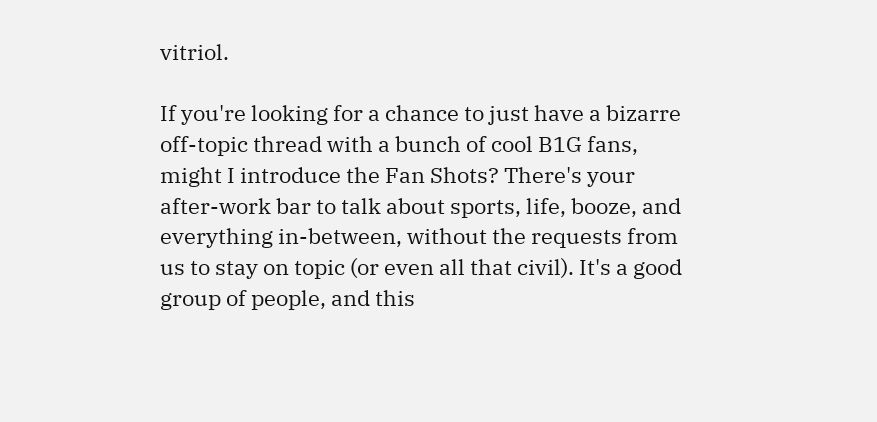vitriol.

If you're looking for a chance to just have a bizarre off-topic thread with a bunch of cool B1G fans, might I introduce the Fan Shots? There's your after-work bar to talk about sports, life, booze, and everything in-between, without the requests from us to stay on topic (or even all that civil). It's a good group of people, and this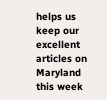helps us keep our excellent articles on Maryland this week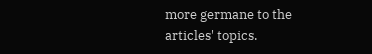more germane to the articles' topics.